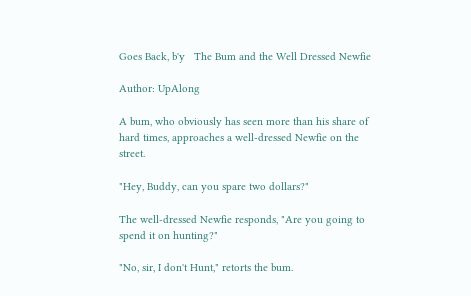Goes Back, b'y   The Bum and the Well Dressed Newfie

Author: UpAlong

A bum, who obviously has seen more than his share of hard times, approaches a well-dressed Newfie on the street.

"Hey, Buddy, can you spare two dollars?"

The well-dressed Newfie responds, "Are you going to spend it on hunting?"

"No, sir, I don't Hunt," retorts the bum.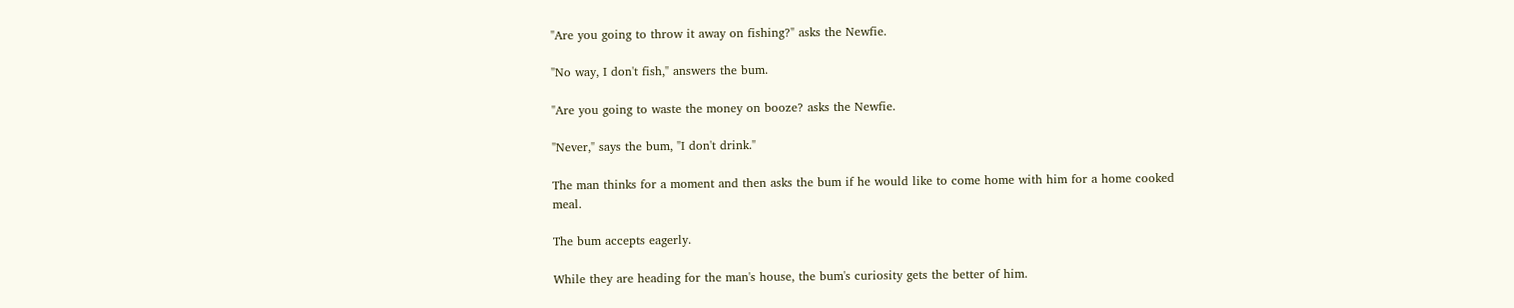"Are you going to throw it away on fishing?" asks the Newfie.

"No way, I don't fish," answers the bum.

"Are you going to waste the money on booze? asks the Newfie.

"Never," says the bum, "I don't drink."

The man thinks for a moment and then asks the bum if he would like to come home with him for a home cooked meal.

The bum accepts eagerly.

While they are heading for the man's house, the bum's curiosity gets the better of him.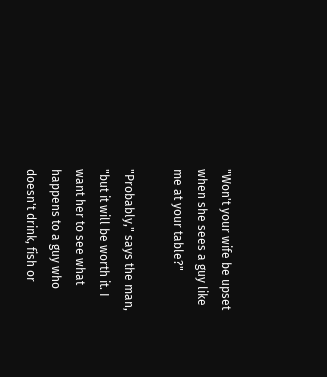"Won't your wife be upset when she sees a guy like me at your table?"

"Probably," says the man, "but it will be worth it. I want her to see what happens to a guy who doesn't drink, fish or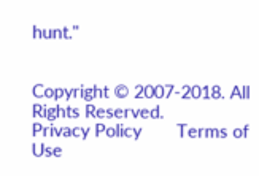hunt."


Copyright © 2007-2018. All Rights Reserved.
Privacy Policy       Terms of Use